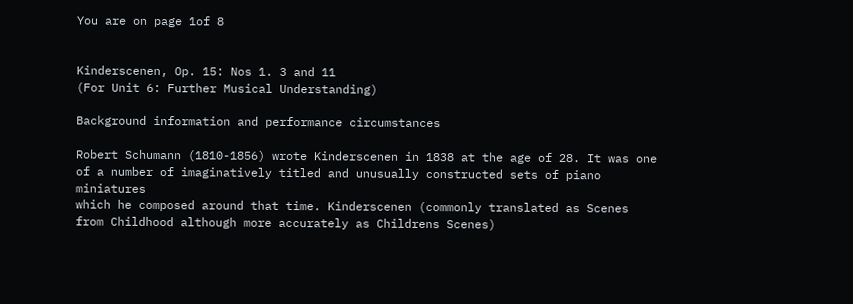You are on page 1of 8


Kinderscenen, Op. 15: Nos 1. 3 and 11
(For Unit 6: Further Musical Understanding)

Background information and performance circumstances

Robert Schumann (1810-1856) wrote Kinderscenen in 1838 at the age of 28. It was one
of a number of imaginatively titled and unusually constructed sets of piano miniatures
which he composed around that time. Kinderscenen (commonly translated as Scenes
from Childhood although more accurately as Childrens Scenes)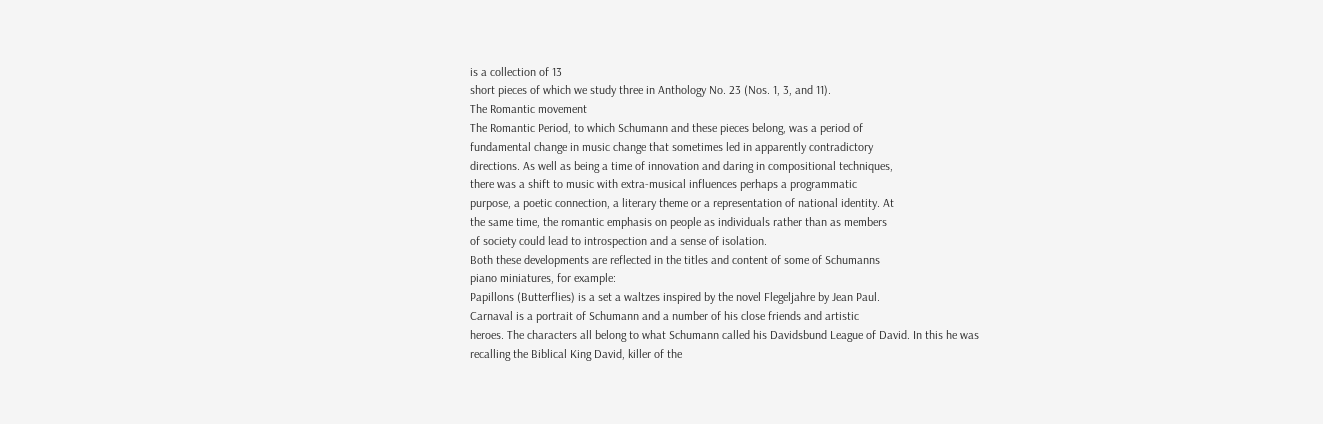is a collection of 13
short pieces of which we study three in Anthology No. 23 (Nos. 1, 3, and 11).
The Romantic movement
The Romantic Period, to which Schumann and these pieces belong, was a period of
fundamental change in music change that sometimes led in apparently contradictory
directions. As well as being a time of innovation and daring in compositional techniques,
there was a shift to music with extra-musical influences perhaps a programmatic
purpose, a poetic connection, a literary theme or a representation of national identity. At
the same time, the romantic emphasis on people as individuals rather than as members
of society could lead to introspection and a sense of isolation.
Both these developments are reflected in the titles and content of some of Schumanns
piano miniatures, for example:
Papillons (Butterflies) is a set a waltzes inspired by the novel Flegeljahre by Jean Paul.
Carnaval is a portrait of Schumann and a number of his close friends and artistic
heroes. The characters all belong to what Schumann called his Davidsbund League of David. In this he was recalling the Biblical King David, killer of the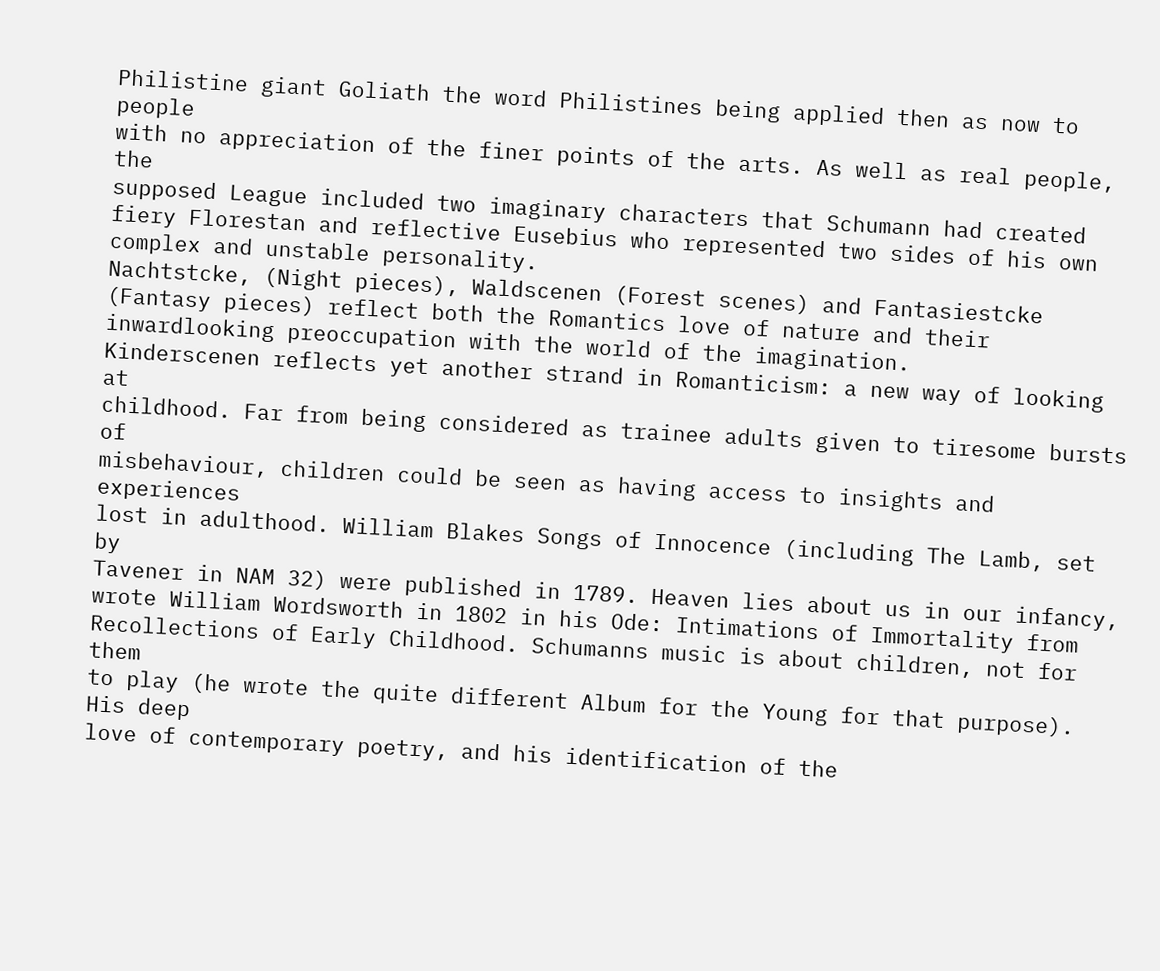Philistine giant Goliath the word Philistines being applied then as now to people
with no appreciation of the finer points of the arts. As well as real people, the
supposed League included two imaginary characters that Schumann had created
fiery Florestan and reflective Eusebius who represented two sides of his own
complex and unstable personality.
Nachtstcke, (Night pieces), Waldscenen (Forest scenes) and Fantasiestcke
(Fantasy pieces) reflect both the Romantics love of nature and their inwardlooking preoccupation with the world of the imagination.
Kinderscenen reflects yet another strand in Romanticism: a new way of looking at
childhood. Far from being considered as trainee adults given to tiresome bursts of
misbehaviour, children could be seen as having access to insights and experiences
lost in adulthood. William Blakes Songs of Innocence (including The Lamb, set by
Tavener in NAM 32) were published in 1789. Heaven lies about us in our infancy,
wrote William Wordsworth in 1802 in his Ode: Intimations of Immortality from
Recollections of Early Childhood. Schumanns music is about children, not for them
to play (he wrote the quite different Album for the Young for that purpose). His deep
love of contemporary poetry, and his identification of the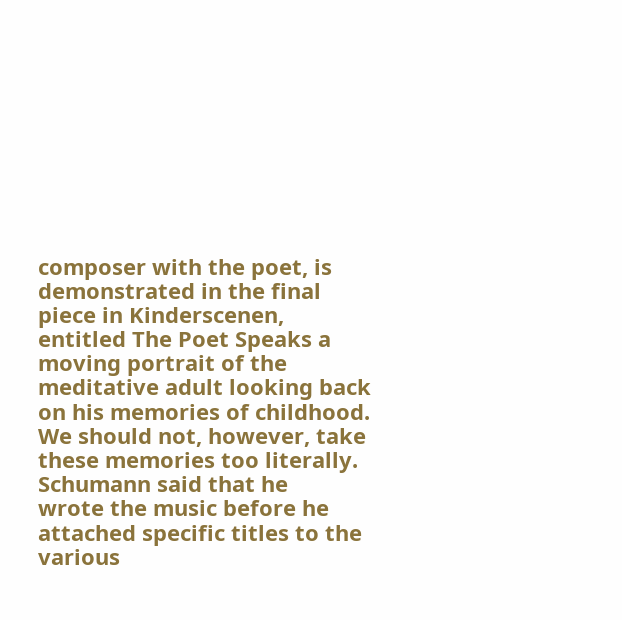composer with the poet, is
demonstrated in the final piece in Kinderscenen, entitled The Poet Speaks a
moving portrait of the meditative adult looking back on his memories of childhood.
We should not, however, take these memories too literally. Schumann said that he
wrote the music before he attached specific titles to the various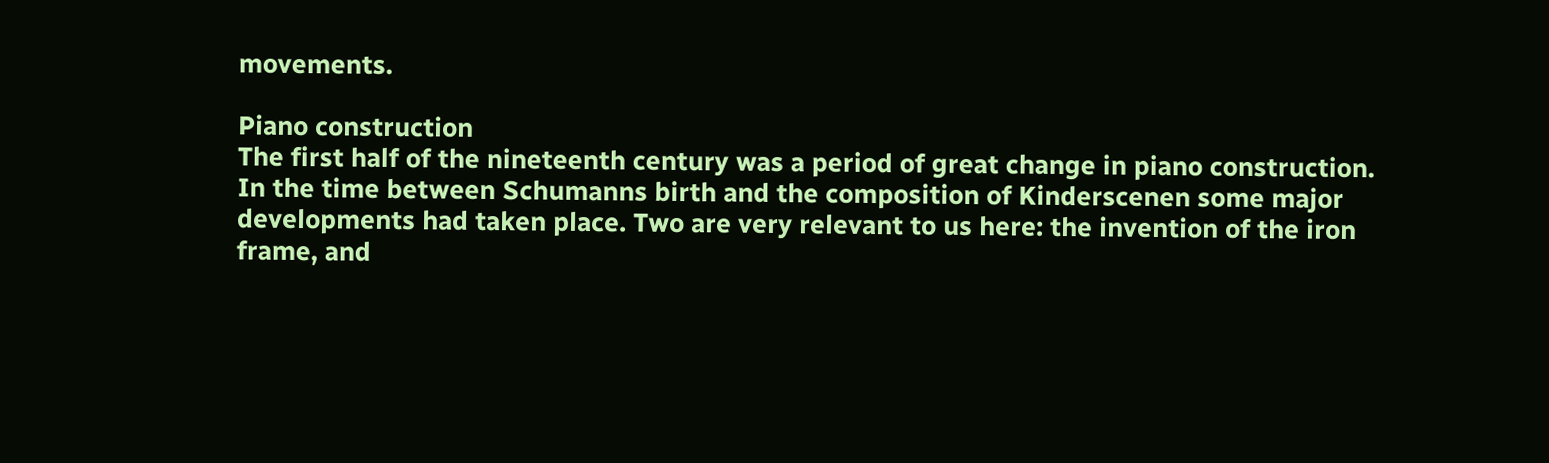movements.

Piano construction
The first half of the nineteenth century was a period of great change in piano construction.
In the time between Schumanns birth and the composition of Kinderscenen some major
developments had taken place. Two are very relevant to us here: the invention of the iron
frame, and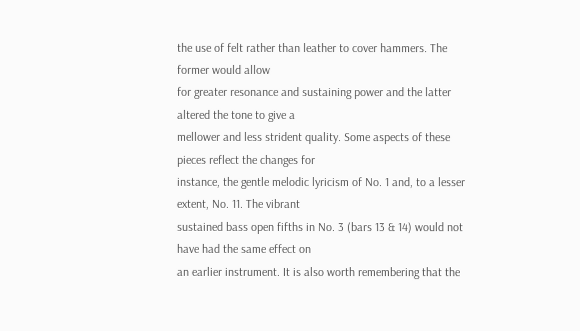the use of felt rather than leather to cover hammers. The former would allow
for greater resonance and sustaining power and the latter altered the tone to give a
mellower and less strident quality. Some aspects of these pieces reflect the changes for
instance, the gentle melodic lyricism of No. 1 and, to a lesser extent, No. 11. The vibrant
sustained bass open fifths in No. 3 (bars 13 & 14) would not have had the same effect on
an earlier instrument. It is also worth remembering that the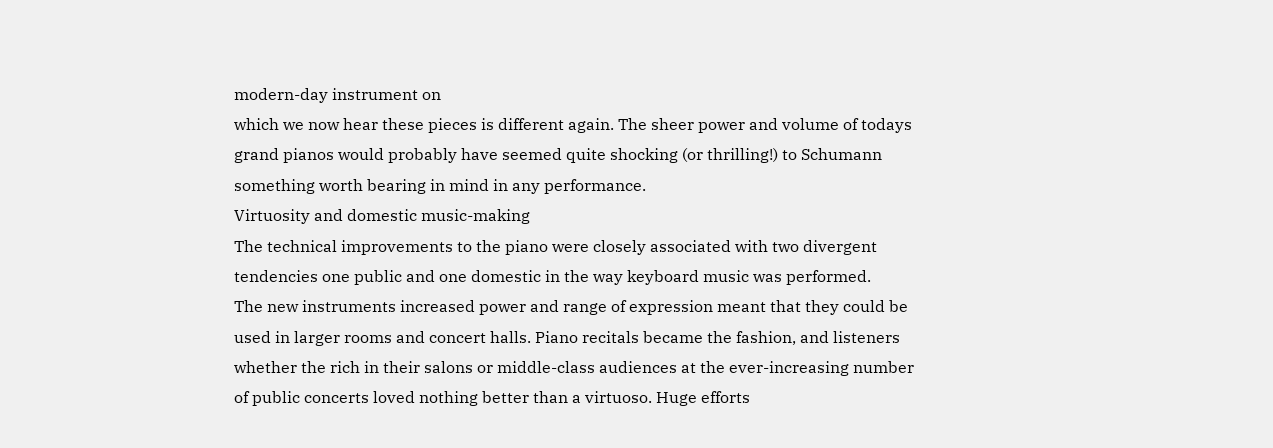modern-day instrument on
which we now hear these pieces is different again. The sheer power and volume of todays
grand pianos would probably have seemed quite shocking (or thrilling!) to Schumann
something worth bearing in mind in any performance.
Virtuosity and domestic music-making
The technical improvements to the piano were closely associated with two divergent
tendencies one public and one domestic in the way keyboard music was performed.
The new instruments increased power and range of expression meant that they could be
used in larger rooms and concert halls. Piano recitals became the fashion, and listeners
whether the rich in their salons or middle-class audiences at the ever-increasing number
of public concerts loved nothing better than a virtuoso. Huge efforts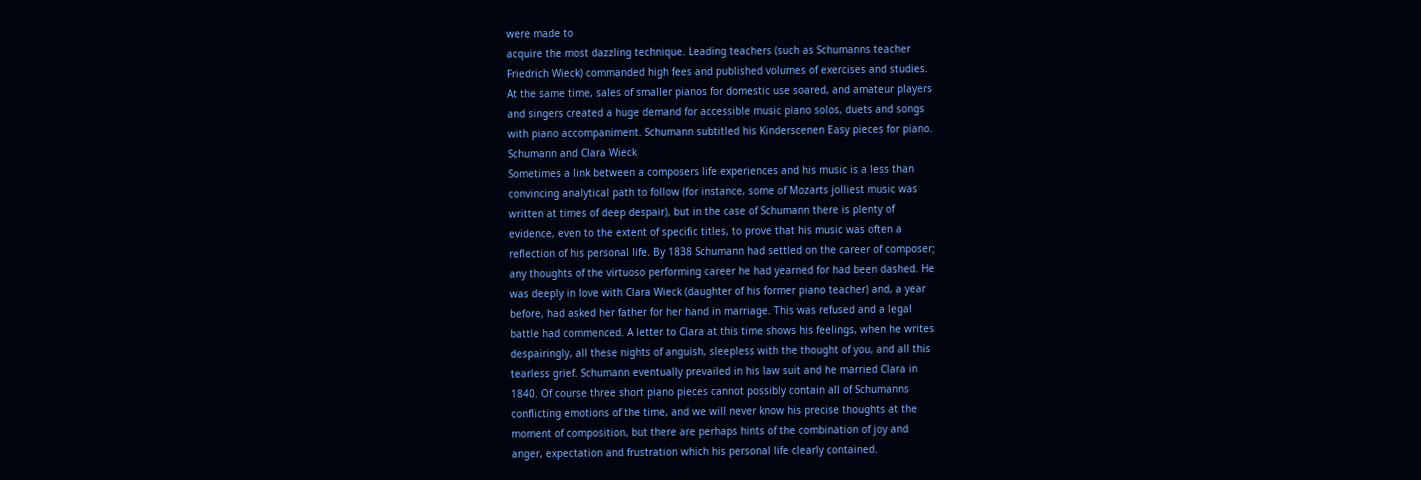were made to
acquire the most dazzling technique. Leading teachers (such as Schumanns teacher
Friedrich Wieck) commanded high fees and published volumes of exercises and studies.
At the same time, sales of smaller pianos for domestic use soared, and amateur players
and singers created a huge demand for accessible music piano solos, duets and songs
with piano accompaniment. Schumann subtitled his Kinderscenen Easy pieces for piano.
Schumann and Clara Wieck
Sometimes a link between a composers life experiences and his music is a less than
convincing analytical path to follow (for instance, some of Mozarts jolliest music was
written at times of deep despair), but in the case of Schumann there is plenty of
evidence, even to the extent of specific titles, to prove that his music was often a
reflection of his personal life. By 1838 Schumann had settled on the career of composer;
any thoughts of the virtuoso performing career he had yearned for had been dashed. He
was deeply in love with Clara Wieck (daughter of his former piano teacher) and, a year
before, had asked her father for her hand in marriage. This was refused and a legal
battle had commenced. A letter to Clara at this time shows his feelings, when he writes
despairingly, all these nights of anguish, sleepless with the thought of you, and all this
tearless grief. Schumann eventually prevailed in his law suit and he married Clara in
1840. Of course three short piano pieces cannot possibly contain all of Schumanns
conflicting emotions of the time, and we will never know his precise thoughts at the
moment of composition, but there are perhaps hints of the combination of joy and
anger, expectation and frustration which his personal life clearly contained.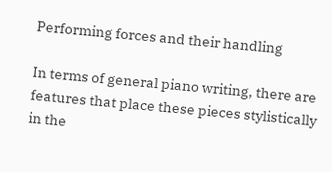Performing forces and their handling

In terms of general piano writing, there are features that place these pieces stylistically
in the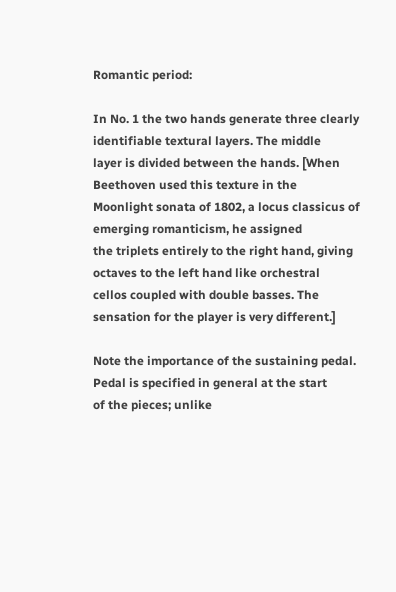Romantic period:

In No. 1 the two hands generate three clearly identifiable textural layers. The middle
layer is divided between the hands. [When Beethoven used this texture in the
Moonlight sonata of 1802, a locus classicus of emerging romanticism, he assigned
the triplets entirely to the right hand, giving octaves to the left hand like orchestral
cellos coupled with double basses. The sensation for the player is very different.]

Note the importance of the sustaining pedal. Pedal is specified in general at the start
of the pieces; unlike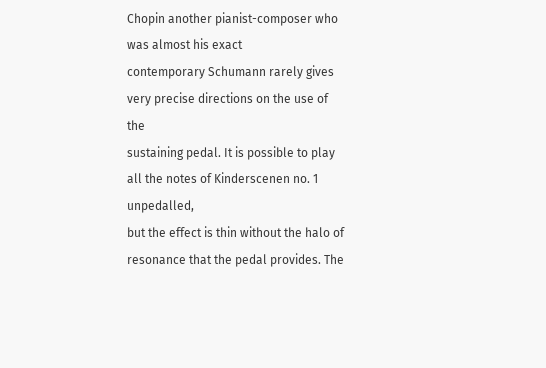Chopin another pianist-composer who was almost his exact
contemporary Schumann rarely gives very precise directions on the use of the
sustaining pedal. It is possible to play all the notes of Kinderscenen no. 1 unpedalled,
but the effect is thin without the halo of resonance that the pedal provides. The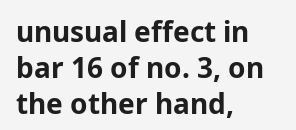unusual effect in bar 16 of no. 3, on the other hand,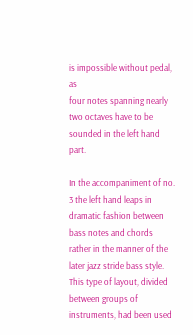is impossible without pedal, as
four notes spanning nearly two octaves have to be sounded in the left hand part.

In the accompaniment of no. 3 the left hand leaps in dramatic fashion between
bass notes and chords rather in the manner of the later jazz stride bass style.
This type of layout, divided between groups of instruments, had been used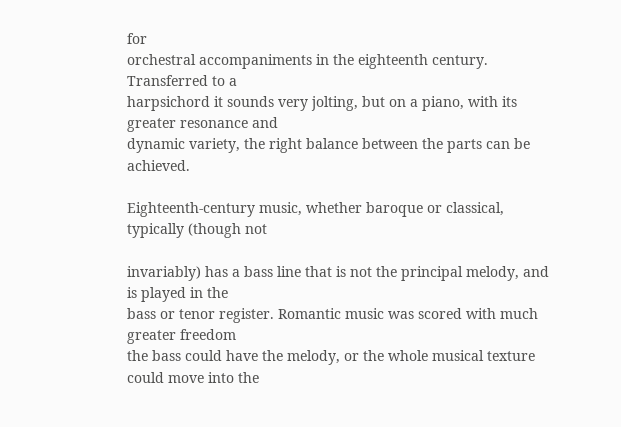for
orchestral accompaniments in the eighteenth century. Transferred to a
harpsichord it sounds very jolting, but on a piano, with its greater resonance and
dynamic variety, the right balance between the parts can be achieved.

Eighteenth-century music, whether baroque or classical, typically (though not

invariably) has a bass line that is not the principal melody, and is played in the
bass or tenor register. Romantic music was scored with much greater freedom
the bass could have the melody, or the whole musical texture could move into the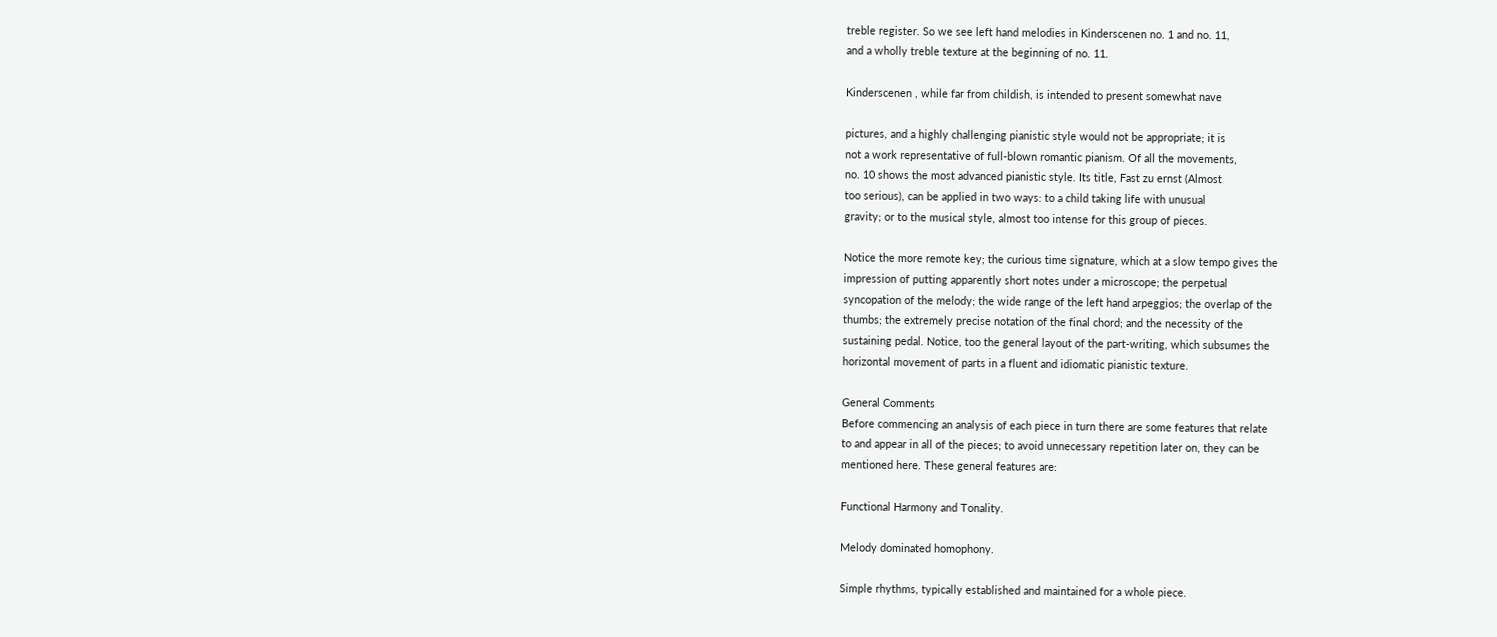treble register. So we see left hand melodies in Kinderscenen no. 1 and no. 11,
and a wholly treble texture at the beginning of no. 11.

Kinderscenen , while far from childish, is intended to present somewhat nave

pictures, and a highly challenging pianistic style would not be appropriate; it is
not a work representative of full-blown romantic pianism. Of all the movements,
no. 10 shows the most advanced pianistic style. Its title, Fast zu ernst (Almost
too serious), can be applied in two ways: to a child taking life with unusual
gravity; or to the musical style, almost too intense for this group of pieces.

Notice the more remote key; the curious time signature, which at a slow tempo gives the
impression of putting apparently short notes under a microscope; the perpetual
syncopation of the melody; the wide range of the left hand arpeggios; the overlap of the
thumbs; the extremely precise notation of the final chord; and the necessity of the
sustaining pedal. Notice, too the general layout of the part-writing, which subsumes the
horizontal movement of parts in a fluent and idiomatic pianistic texture.

General Comments
Before commencing an analysis of each piece in turn there are some features that relate
to and appear in all of the pieces; to avoid unnecessary repetition later on, they can be
mentioned here. These general features are:

Functional Harmony and Tonality.

Melody dominated homophony.

Simple rhythms, typically established and maintained for a whole piece.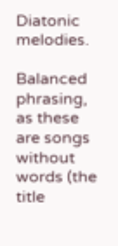Diatonic melodies.

Balanced phrasing, as these are songs without words (the title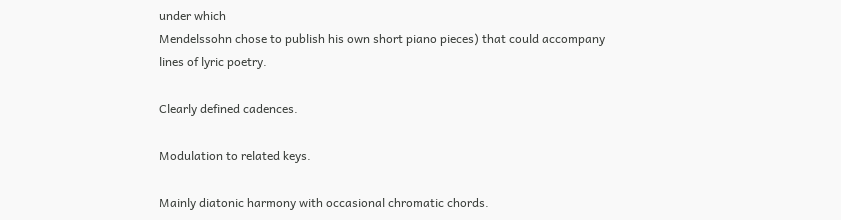under which
Mendelssohn chose to publish his own short piano pieces) that could accompany
lines of lyric poetry.

Clearly defined cadences.

Modulation to related keys.

Mainly diatonic harmony with occasional chromatic chords.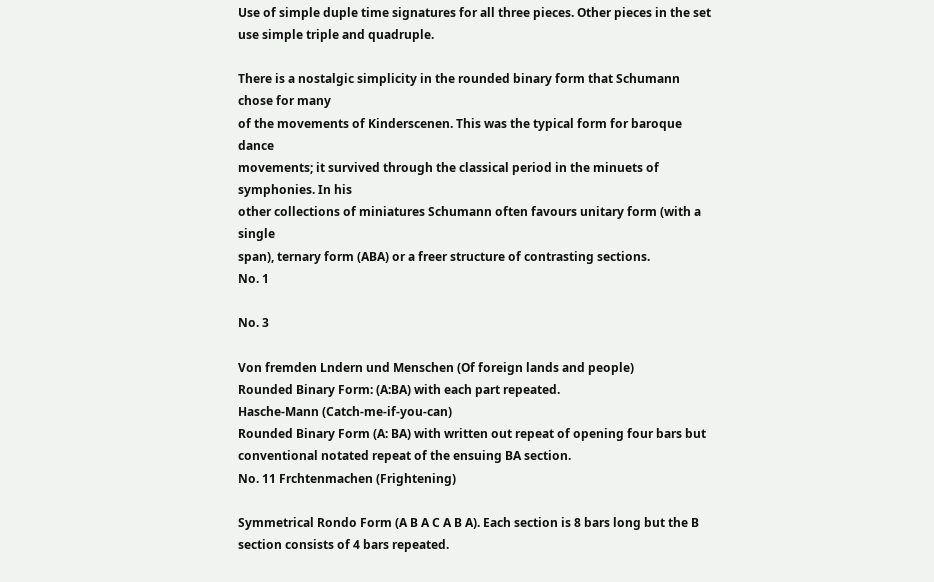Use of simple duple time signatures for all three pieces. Other pieces in the set
use simple triple and quadruple.

There is a nostalgic simplicity in the rounded binary form that Schumann chose for many
of the movements of Kinderscenen. This was the typical form for baroque dance
movements; it survived through the classical period in the minuets of symphonies. In his
other collections of miniatures Schumann often favours unitary form (with a single
span), ternary form (ABA) or a freer structure of contrasting sections.
No. 1

No. 3

Von fremden Lndern und Menschen (Of foreign lands and people)
Rounded Binary Form: (A:BA) with each part repeated.
Hasche-Mann (Catch-me-if-you-can)
Rounded Binary Form (A: BA) with written out repeat of opening four bars but
conventional notated repeat of the ensuing BA section.
No. 11 Frchtenmachen (Frightening)

Symmetrical Rondo Form (A B A C A B A). Each section is 8 bars long but the B
section consists of 4 bars repeated.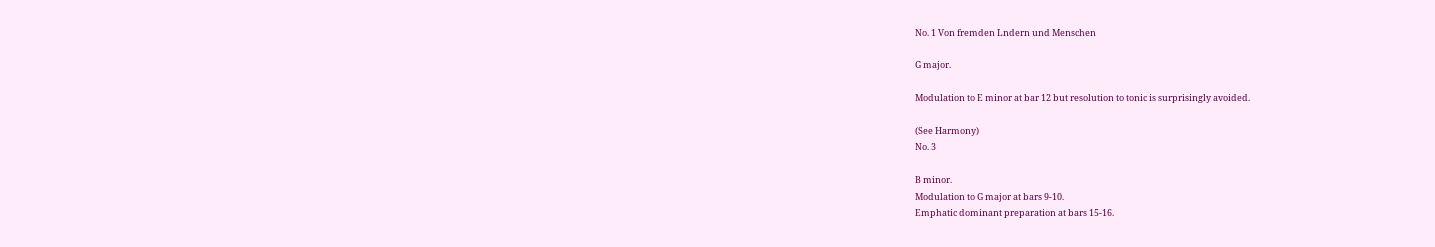No. 1 Von fremden Lndern und Menschen

G major.

Modulation to E minor at bar 12 but resolution to tonic is surprisingly avoided.

(See Harmony)
No. 3

B minor.
Modulation to G major at bars 9-10.
Emphatic dominant preparation at bars 15-16.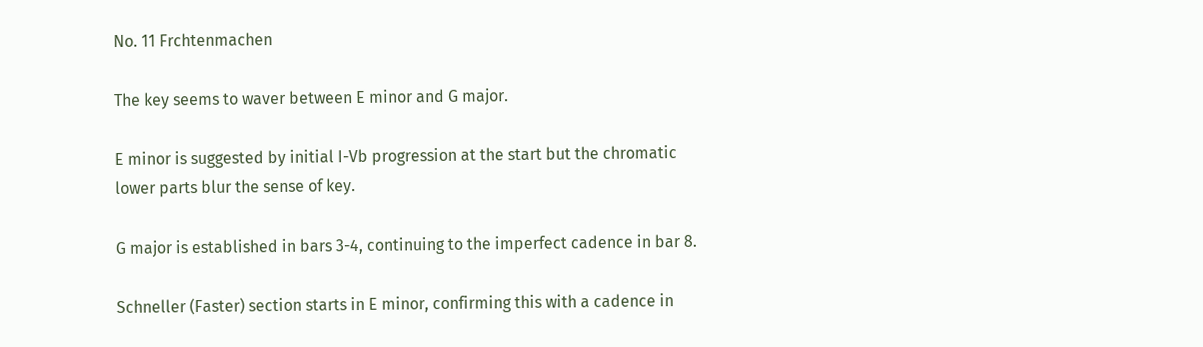No. 11 Frchtenmachen

The key seems to waver between E minor and G major.

E minor is suggested by initial I-Vb progression at the start but the chromatic
lower parts blur the sense of key.

G major is established in bars 3-4, continuing to the imperfect cadence in bar 8.

Schneller (Faster) section starts in E minor, confirming this with a cadence in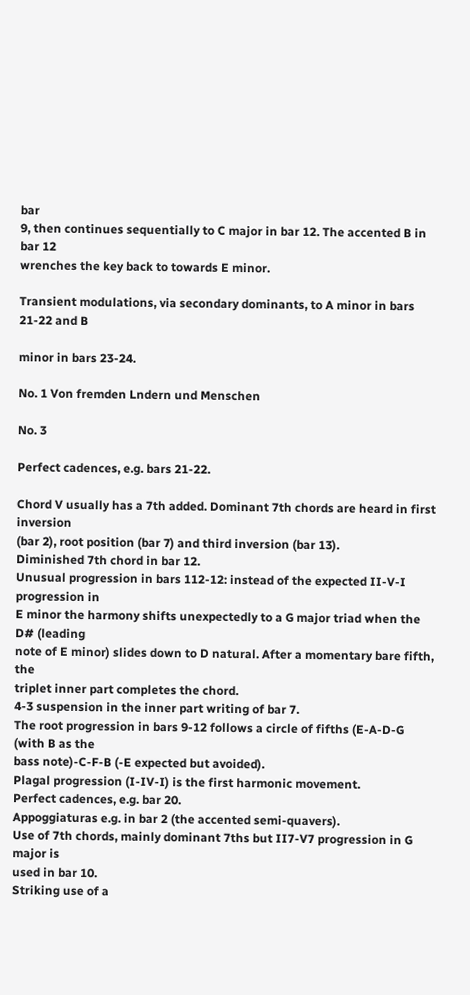bar
9, then continues sequentially to C major in bar 12. The accented B in bar 12
wrenches the key back to towards E minor.

Transient modulations, via secondary dominants, to A minor in bars 21-22 and B

minor in bars 23-24.

No. 1 Von fremden Lndern und Menschen

No. 3

Perfect cadences, e.g. bars 21-22.

Chord V usually has a 7th added. Dominant 7th chords are heard in first inversion
(bar 2), root position (bar 7) and third inversion (bar 13).
Diminished 7th chord in bar 12.
Unusual progression in bars 112-12: instead of the expected II-V-I progression in
E minor the harmony shifts unexpectedly to a G major triad when the D# (leading
note of E minor) slides down to D natural. After a momentary bare fifth, the
triplet inner part completes the chord.
4-3 suspension in the inner part writing of bar 7.
The root progression in bars 9-12 follows a circle of fifths (E-A-D-G (with B as the
bass note)-C-F-B (-E expected but avoided).
Plagal progression (I-IV-I) is the first harmonic movement.
Perfect cadences, e.g. bar 20.
Appoggiaturas e.g. in bar 2 (the accented semi-quavers).
Use of 7th chords, mainly dominant 7ths but II7-V7 progression in G major is
used in bar 10.
Striking use of a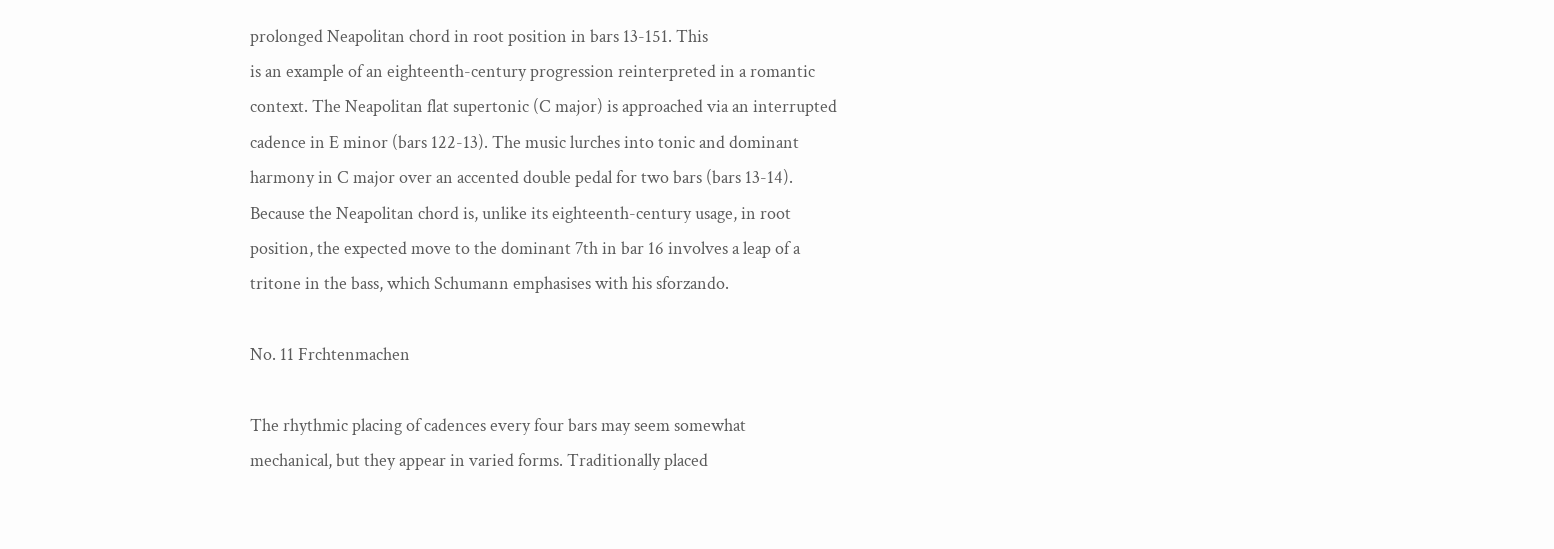prolonged Neapolitan chord in root position in bars 13-151. This
is an example of an eighteenth-century progression reinterpreted in a romantic
context. The Neapolitan flat supertonic (C major) is approached via an interrupted
cadence in E minor (bars 122-13). The music lurches into tonic and dominant
harmony in C major over an accented double pedal for two bars (bars 13-14).
Because the Neapolitan chord is, unlike its eighteenth-century usage, in root
position, the expected move to the dominant 7th in bar 16 involves a leap of a
tritone in the bass, which Schumann emphasises with his sforzando.

No. 11 Frchtenmachen

The rhythmic placing of cadences every four bars may seem somewhat
mechanical, but they appear in varied forms. Traditionally placed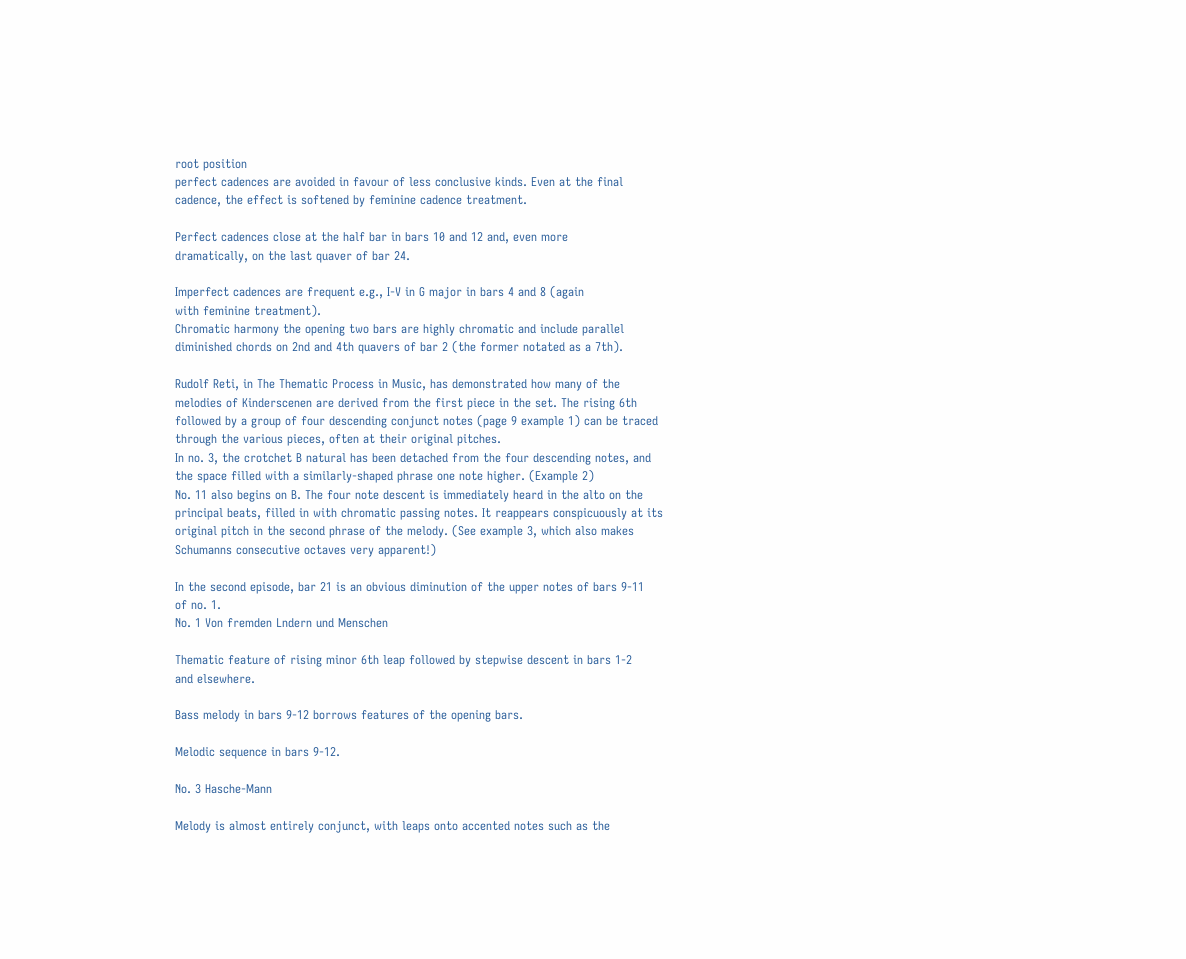root position
perfect cadences are avoided in favour of less conclusive kinds. Even at the final
cadence, the effect is softened by feminine cadence treatment.

Perfect cadences close at the half bar in bars 10 and 12 and, even more
dramatically, on the last quaver of bar 24.

Imperfect cadences are frequent e.g., I-V in G major in bars 4 and 8 (again
with feminine treatment).
Chromatic harmony the opening two bars are highly chromatic and include parallel
diminished chords on 2nd and 4th quavers of bar 2 (the former notated as a 7th).

Rudolf Reti, in The Thematic Process in Music, has demonstrated how many of the
melodies of Kinderscenen are derived from the first piece in the set. The rising 6th
followed by a group of four descending conjunct notes (page 9 example 1) can be traced
through the various pieces, often at their original pitches.
In no. 3, the crotchet B natural has been detached from the four descending notes, and
the space filled with a similarly-shaped phrase one note higher. (Example 2)
No. 11 also begins on B. The four note descent is immediately heard in the alto on the
principal beats, filled in with chromatic passing notes. It reappears conspicuously at its
original pitch in the second phrase of the melody. (See example 3, which also makes
Schumanns consecutive octaves very apparent!)

In the second episode, bar 21 is an obvious diminution of the upper notes of bars 9-11
of no. 1.
No. 1 Von fremden Lndern und Menschen

Thematic feature of rising minor 6th leap followed by stepwise descent in bars 1-2
and elsewhere.

Bass melody in bars 9-12 borrows features of the opening bars.

Melodic sequence in bars 9-12.

No. 3 Hasche-Mann

Melody is almost entirely conjunct, with leaps onto accented notes such as the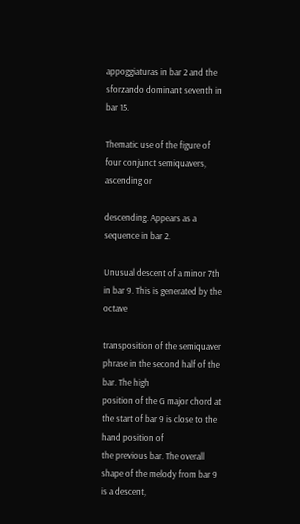appoggiaturas in bar 2 and the sforzando dominant seventh in bar 15.

Thematic use of the figure of four conjunct semiquavers, ascending or

descending. Appears as a sequence in bar 2.

Unusual descent of a minor 7th in bar 9. This is generated by the octave

transposition of the semiquaver phrase in the second half of the bar. The high
position of the G major chord at the start of bar 9 is close to the hand position of
the previous bar. The overall shape of the melody from bar 9 is a descent,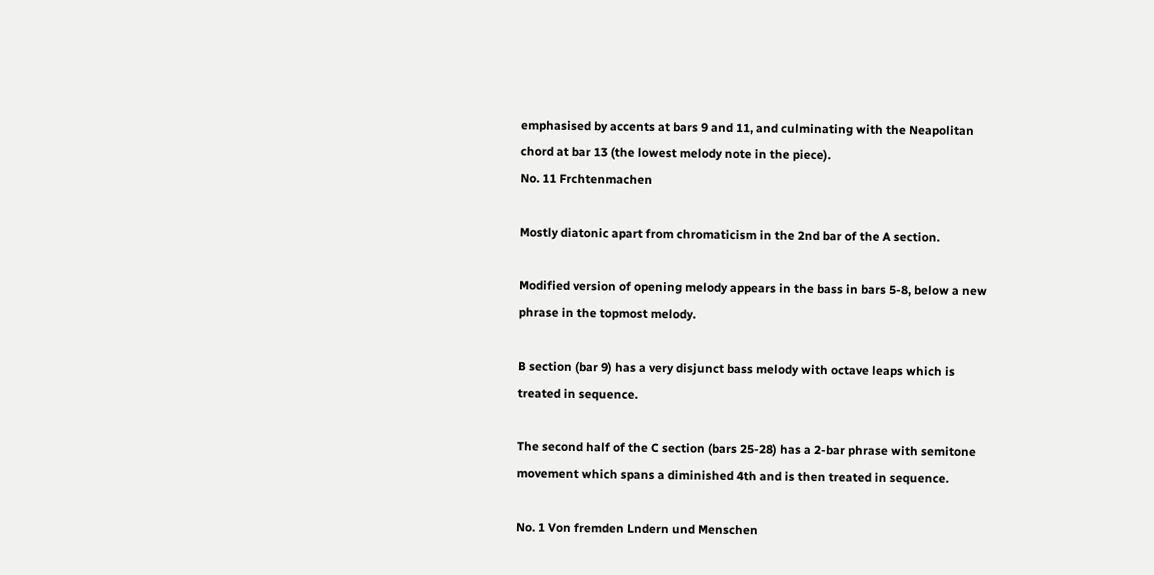emphasised by accents at bars 9 and 11, and culminating with the Neapolitan
chord at bar 13 (the lowest melody note in the piece).
No. 11 Frchtenmachen

Mostly diatonic apart from chromaticism in the 2nd bar of the A section.

Modified version of opening melody appears in the bass in bars 5-8, below a new
phrase in the topmost melody.

B section (bar 9) has a very disjunct bass melody with octave leaps which is
treated in sequence.

The second half of the C section (bars 25-28) has a 2-bar phrase with semitone
movement which spans a diminished 4th and is then treated in sequence.

No. 1 Von fremden Lndern und Menschen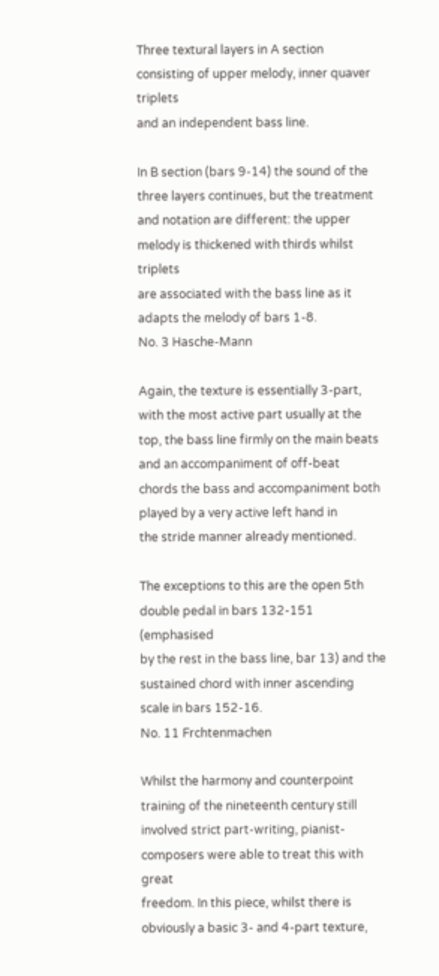Three textural layers in A section consisting of upper melody, inner quaver triplets
and an independent bass line.

In B section (bars 9-14) the sound of the three layers continues, but the treatment
and notation are different: the upper melody is thickened with thirds whilst triplets
are associated with the bass line as it adapts the melody of bars 1-8.
No. 3 Hasche-Mann

Again, the texture is essentially 3-part, with the most active part usually at the
top, the bass line firmly on the main beats and an accompaniment of off-beat
chords the bass and accompaniment both played by a very active left hand in
the stride manner already mentioned.

The exceptions to this are the open 5th double pedal in bars 132-151 (emphasised
by the rest in the bass line, bar 13) and the sustained chord with inner ascending
scale in bars 152-16.
No. 11 Frchtenmachen

Whilst the harmony and counterpoint training of the nineteenth century still
involved strict part-writing, pianist-composers were able to treat this with great
freedom. In this piece, whilst there is obviously a basic 3- and 4-part texture,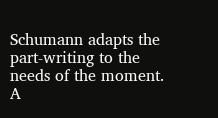Schumann adapts the part-writing to the needs of the moment. A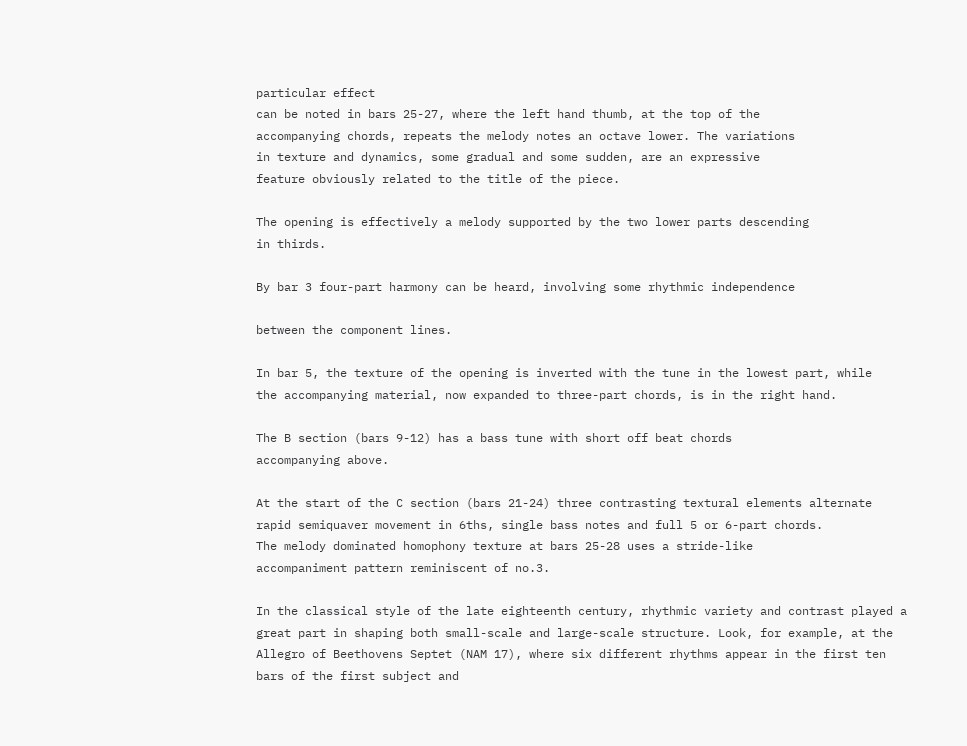particular effect
can be noted in bars 25-27, where the left hand thumb, at the top of the
accompanying chords, repeats the melody notes an octave lower. The variations
in texture and dynamics, some gradual and some sudden, are an expressive
feature obviously related to the title of the piece.

The opening is effectively a melody supported by the two lower parts descending
in thirds.

By bar 3 four-part harmony can be heard, involving some rhythmic independence

between the component lines.

In bar 5, the texture of the opening is inverted with the tune in the lowest part, while
the accompanying material, now expanded to three-part chords, is in the right hand.

The B section (bars 9-12) has a bass tune with short off beat chords
accompanying above.

At the start of the C section (bars 21-24) three contrasting textural elements alternate
rapid semiquaver movement in 6ths, single bass notes and full 5 or 6-part chords.
The melody dominated homophony texture at bars 25-28 uses a stride-like
accompaniment pattern reminiscent of no.3.

In the classical style of the late eighteenth century, rhythmic variety and contrast played a
great part in shaping both small-scale and large-scale structure. Look, for example, at the
Allegro of Beethovens Septet (NAM 17), where six different rhythms appear in the first ten
bars of the first subject and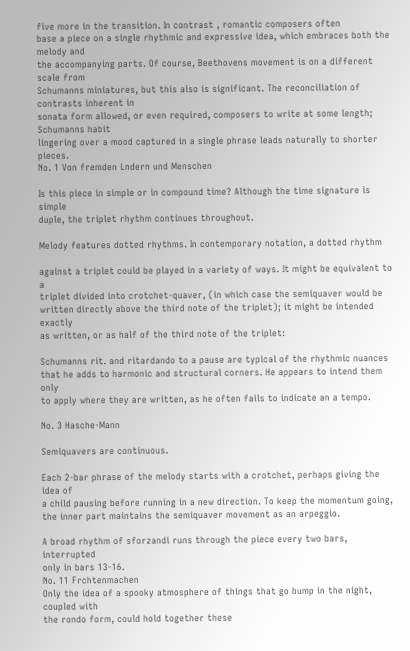five more in the transition. In contrast , romantic composers often
base a piece on a single rhythmic and expressive idea, which embraces both the melody and
the accompanying parts. Of course, Beethovens movement is on a different scale from
Schumanns miniatures, but this also is significant. The reconciliation of contrasts inherent in
sonata form allowed, or even required, composers to write at some length; Schumanns habit
lingering over a mood captured in a single phrase leads naturally to shorter pieces.
No. 1 Von fremden Lndern und Menschen

Is this piece in simple or in compound time? Although the time signature is simple
duple, the triplet rhythm continues throughout.

Melody features dotted rhythms. In contemporary notation, a dotted rhythm

against a triplet could be played in a variety of ways. It might be equivalent to a
triplet divided into crotchet-quaver, (in which case the semiquaver would be
written directly above the third note of the triplet); it might be intended exactly
as written, or as half of the third note of the triplet:

Schumanns rit. and ritardando to a pause are typical of the rhythmic nuances
that he adds to harmonic and structural corners. He appears to intend them only
to apply where they are written, as he often fails to indicate an a tempo.

No. 3 Hasche-Mann

Semiquavers are continuous.

Each 2-bar phrase of the melody starts with a crotchet, perhaps giving the idea of
a child pausing before running in a new direction. To keep the momentum going,
the inner part maintains the semiquaver movement as an arpeggio.

A broad rhythm of sforzandi runs through the piece every two bars, interrupted
only in bars 13-16.
No. 11 Frchtenmachen
Only the idea of a spooky atmosphere of things that go bump in the night, coupled with
the rondo form, could hold together these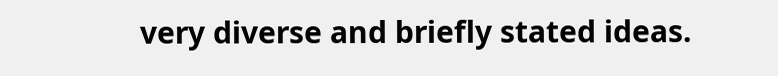very diverse and briefly stated ideas.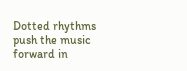Dotted rhythms push the music forward in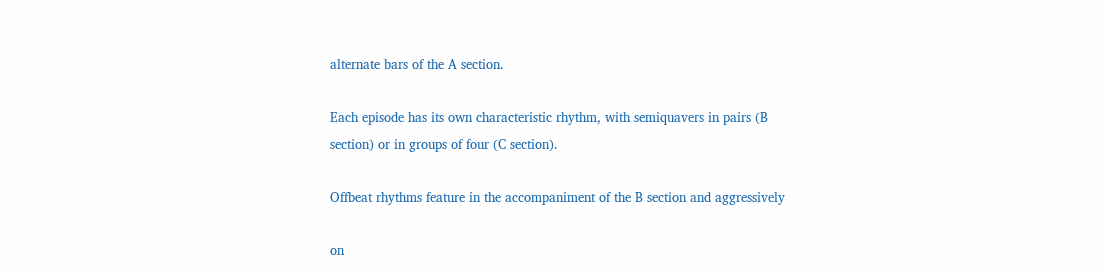alternate bars of the A section.

Each episode has its own characteristic rhythm, with semiquavers in pairs (B
section) or in groups of four (C section).

Offbeat rhythms feature in the accompaniment of the B section and aggressively

on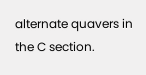alternate quavers in the C section.